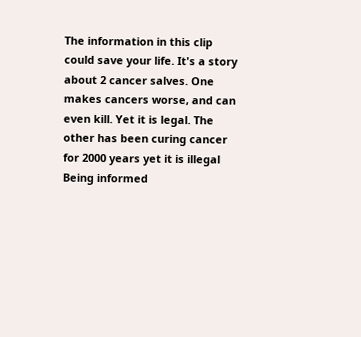The information in this clip could save your life. It's a story about 2 cancer salves. One makes cancers worse, and can even kill. Yet it is legal. The other has been curing cancer for 2000 years yet it is illegal
Being informed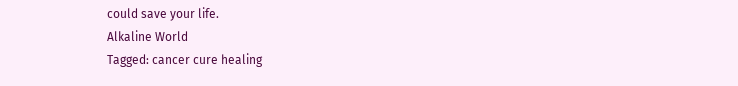could save your life.
Alkaline World
Tagged: cancer cure healing